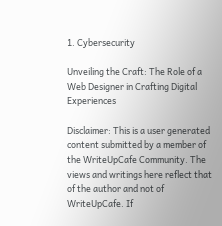1. Cybersecurity

Unveiling the Craft: The Role of a Web Designer in Crafting Digital Experiences

Disclaimer: This is a user generated content submitted by a member of the WriteUpCafe Community. The views and writings here reflect that of the author and not of WriteUpCafe. If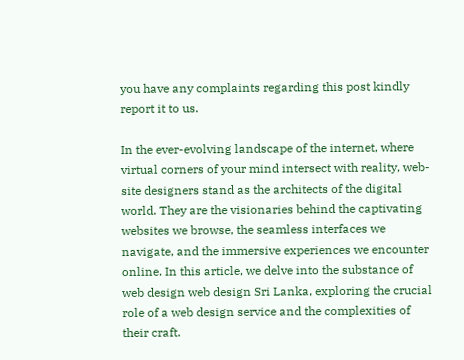you have any complaints regarding this post kindly report it to us.

In the ever-evolving landscape of the internet, where virtual corners of your mind intersect with reality, web-site designers stand as the architects of the digital world. They are the visionaries behind the captivating websites we browse, the seamless interfaces we navigate, and the immersive experiences we encounter online. In this article, we delve into the substance of web design web design Sri Lanka, exploring the crucial role of a web design service and the complexities of their craft.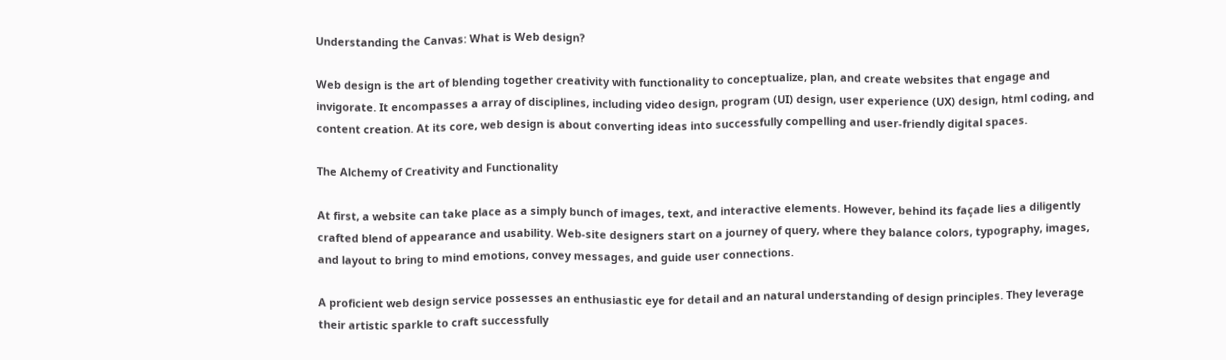Understanding the Canvas: What is Web design?

Web design is the art of blending together creativity with functionality to conceptualize, plan, and create websites that engage and invigorate. It encompasses a array of disciplines, including video design, program (UI) design, user experience (UX) design, html coding, and content creation. At its core, web design is about converting ideas into successfully compelling and user-friendly digital spaces.

The Alchemy of Creativity and Functionality

At first, a website can take place as a simply bunch of images, text, and interactive elements. However, behind its façade lies a diligently crafted blend of appearance and usability. Web-site designers start on a journey of query, where they balance colors, typography, images, and layout to bring to mind emotions, convey messages, and guide user connections.

A proficient web design service possesses an enthusiastic eye for detail and an natural understanding of design principles. They leverage their artistic sparkle to craft successfully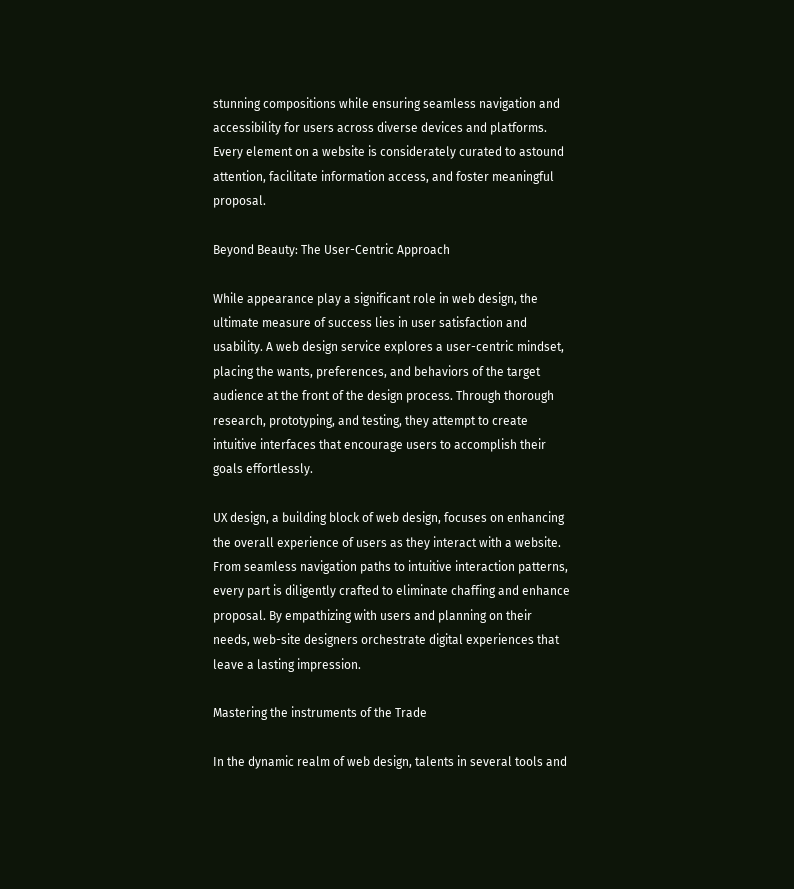stunning compositions while ensuring seamless navigation and accessibility for users across diverse devices and platforms. Every element on a website is considerately curated to astound attention, facilitate information access, and foster meaningful proposal.

Beyond Beauty: The User-Centric Approach

While appearance play a significant role in web design, the ultimate measure of success lies in user satisfaction and usability. A web design service explores a user-centric mindset, placing the wants, preferences, and behaviors of the target audience at the front of the design process. Through thorough research, prototyping, and testing, they attempt to create intuitive interfaces that encourage users to accomplish their goals effortlessly.

UX design, a building block of web design, focuses on enhancing the overall experience of users as they interact with a website. From seamless navigation paths to intuitive interaction patterns, every part is diligently crafted to eliminate chaffing and enhance proposal. By empathizing with users and planning on their needs, web-site designers orchestrate digital experiences that leave a lasting impression.

Mastering the instruments of the Trade

In the dynamic realm of web design, talents in several tools and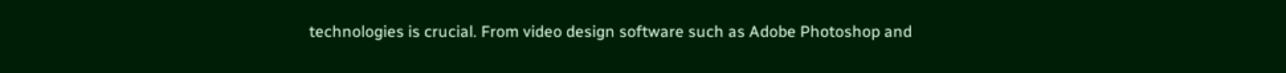technologies is crucial. From video design software such as Adobe Photoshop and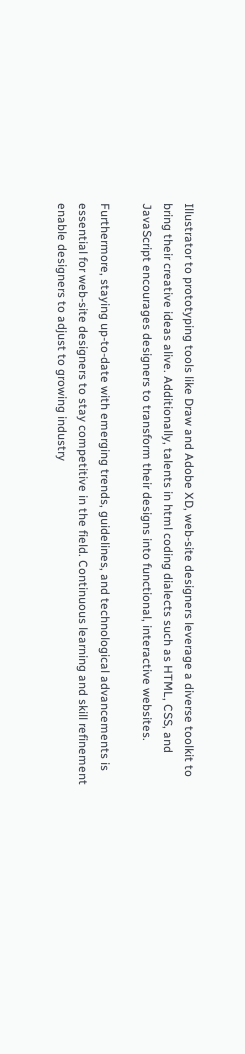Illustrator to prototyping tools like Draw and Adobe XD, web-site designers leverage a diverse toolkit to bring their creative ideas alive. Additionally, talents in html coding dialects such as HTML, CSS, and JavaScript encourages designers to transform their designs into functional, interactive websites.

Furthermore, staying up-to-date with emerging trends, guidelines, and technological advancements is essential for web-site designers to stay competitive in the field. Continuous learning and skill refinement enable designers to adjust to growing industry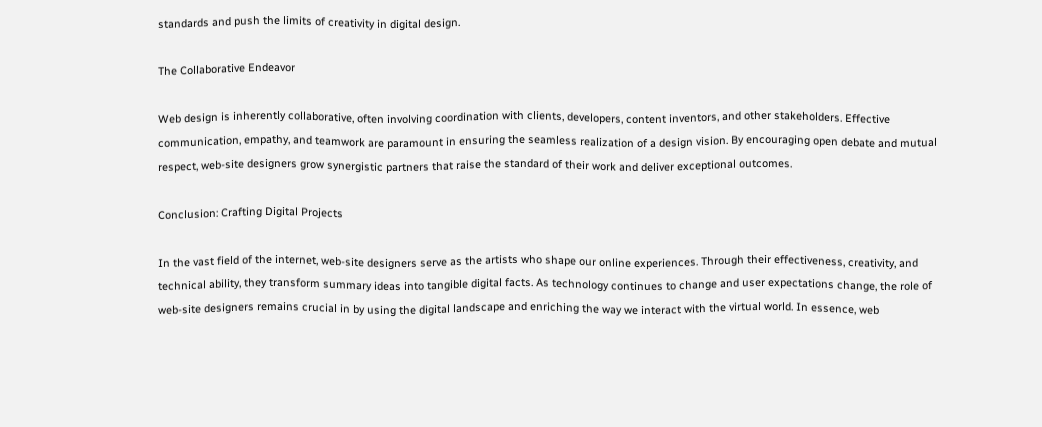standards and push the limits of creativity in digital design.

The Collaborative Endeavor

Web design is inherently collaborative, often involving coordination with clients, developers, content inventors, and other stakeholders. Effective communication, empathy, and teamwork are paramount in ensuring the seamless realization of a design vision. By encouraging open debate and mutual respect, web-site designers grow synergistic partners that raise the standard of their work and deliver exceptional outcomes.

Conclusion: Crafting Digital Projects

In the vast field of the internet, web-site designers serve as the artists who shape our online experiences. Through their effectiveness, creativity, and technical ability, they transform summary ideas into tangible digital facts. As technology continues to change and user expectations change, the role of web-site designers remains crucial in by using the digital landscape and enriching the way we interact with the virtual world. In essence, web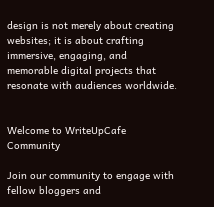design is not merely about creating websites; it is about crafting immersive, engaging, and memorable digital projects that resonate with audiences worldwide.


Welcome to WriteUpCafe Community

Join our community to engage with fellow bloggers and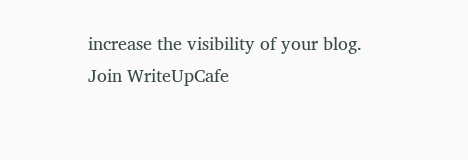increase the visibility of your blog.
Join WriteUpCafe